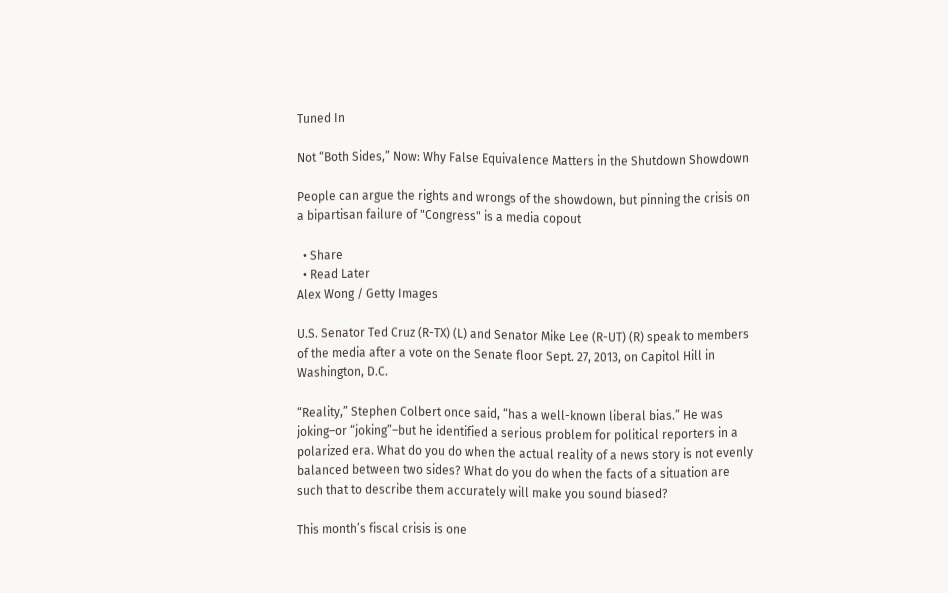Tuned In

Not “Both Sides,” Now: Why False Equivalence Matters in the Shutdown Showdown

People can argue the rights and wrongs of the showdown, but pinning the crisis on a bipartisan failure of "Congress" is a media copout

  • Share
  • Read Later
Alex Wong / Getty Images

U.S. Senator Ted Cruz (R-TX) (L) and Senator Mike Lee (R-UT) (R) speak to members of the media after a vote on the Senate floor Sept. 27, 2013, on Capitol Hill in Washington, D.C.

“Reality,” Stephen Colbert once said, “has a well-known liberal bias.” He was joking–or “joking”–but he identified a serious problem for political reporters in a polarized era. What do you do when the actual reality of a news story is not evenly balanced between two sides? What do you do when the facts of a situation are such that to describe them accurately will make you sound biased?

This month’s fiscal crisis is one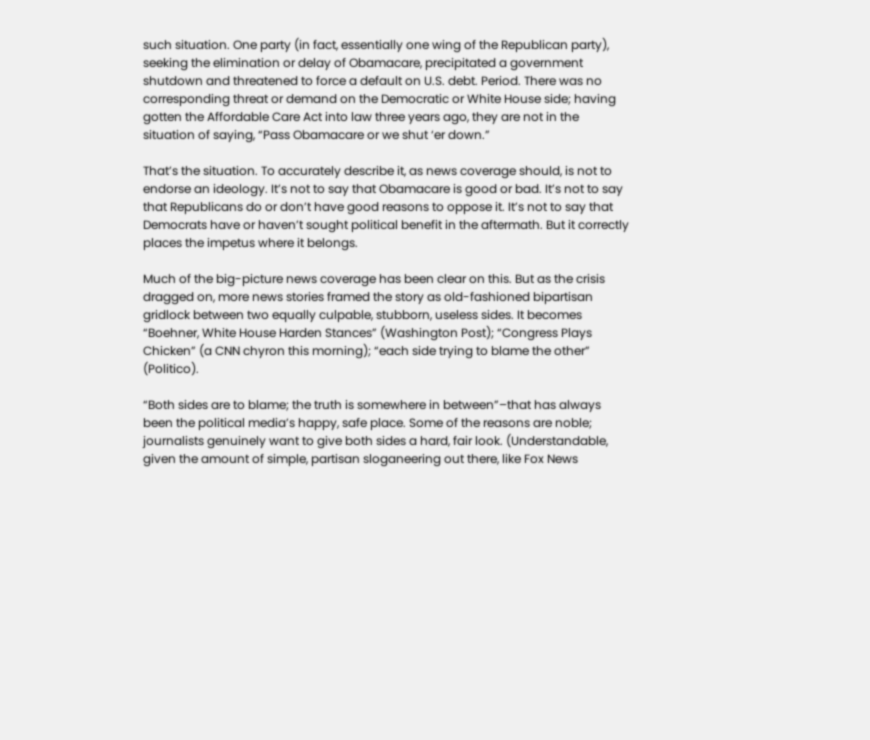such situation. One party (in fact, essentially one wing of the Republican party), seeking the elimination or delay of Obamacare, precipitated a government shutdown and threatened to force a default on U.S. debt. Period. There was no corresponding threat or demand on the Democratic or White House side; having gotten the Affordable Care Act into law three years ago, they are not in the situation of saying, “Pass Obamacare or we shut ‘er down.”

That’s the situation. To accurately describe it, as news coverage should, is not to endorse an ideology. It’s not to say that Obamacare is good or bad. It’s not to say that Republicans do or don’t have good reasons to oppose it. It’s not to say that Democrats have or haven’t sought political benefit in the aftermath. But it correctly places the impetus where it belongs.

Much of the big-picture news coverage has been clear on this. But as the crisis dragged on, more news stories framed the story as old-fashioned bipartisan gridlock between two equally culpable, stubborn, useless sides. It becomes “Boehner, White House Harden Stances” (Washington Post); “Congress Plays Chicken” (a CNN chyron this morning); “each side trying to blame the other” (Politico).

“Both sides are to blame; the truth is somewhere in between”–that has always been the political media’s happy, safe place. Some of the reasons are noble; journalists genuinely want to give both sides a hard, fair look. (Understandable, given the amount of simple, partisan sloganeering out there, like Fox News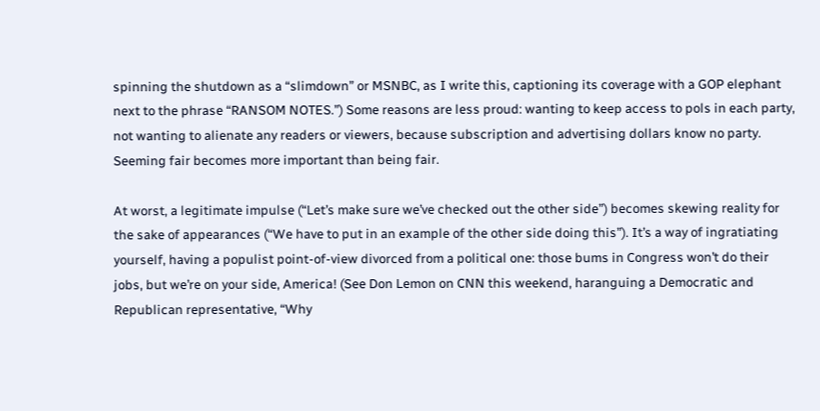spinning the shutdown as a “slimdown” or MSNBC, as I write this, captioning its coverage with a GOP elephant next to the phrase “RANSOM NOTES.”) Some reasons are less proud: wanting to keep access to pols in each party, not wanting to alienate any readers or viewers, because subscription and advertising dollars know no party. Seeming fair becomes more important than being fair.

At worst, a legitimate impulse (“Let’s make sure we’ve checked out the other side”) becomes skewing reality for the sake of appearances (“We have to put in an example of the other side doing this”). It’s a way of ingratiating yourself, having a populist point-of-view divorced from a political one: those bums in Congress won’t do their jobs, but we’re on your side, America! (See Don Lemon on CNN this weekend, haranguing a Democratic and Republican representative, “Why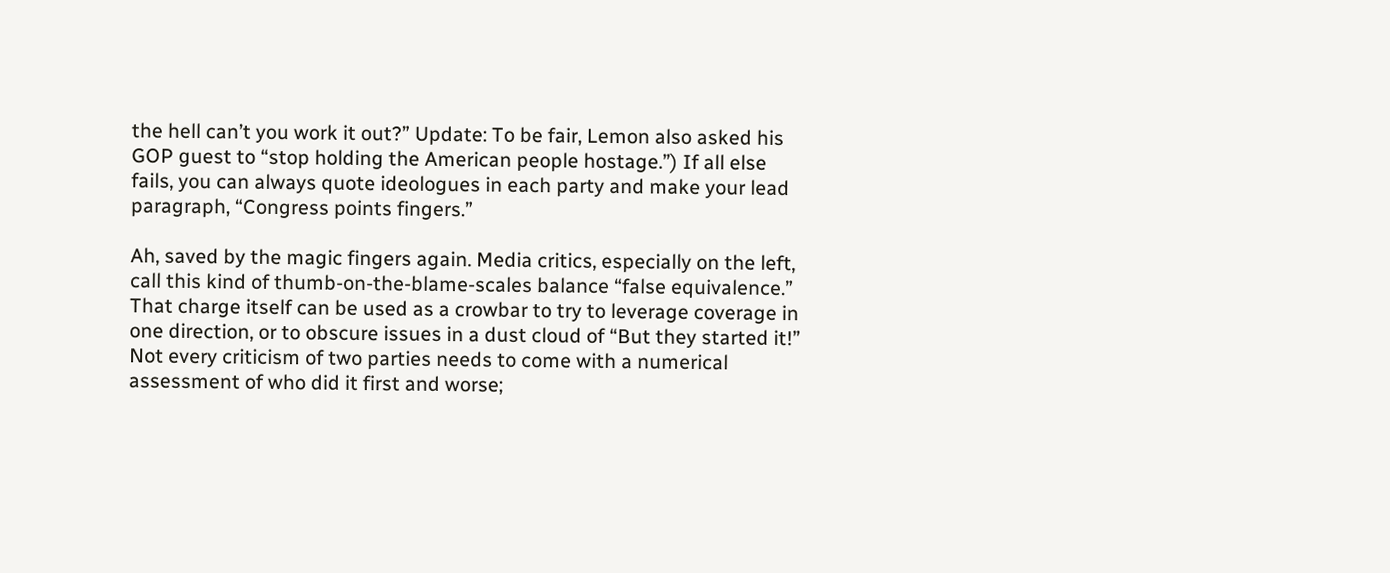the hell can’t you work it out?” Update: To be fair, Lemon also asked his GOP guest to “stop holding the American people hostage.”) If all else fails, you can always quote ideologues in each party and make your lead paragraph, “Congress points fingers.”

Ah, saved by the magic fingers again. Media critics, especially on the left, call this kind of thumb-on-the-blame-scales balance “false equivalence.” That charge itself can be used as a crowbar to try to leverage coverage in one direction, or to obscure issues in a dust cloud of “But they started it!” Not every criticism of two parties needs to come with a numerical assessment of who did it first and worse;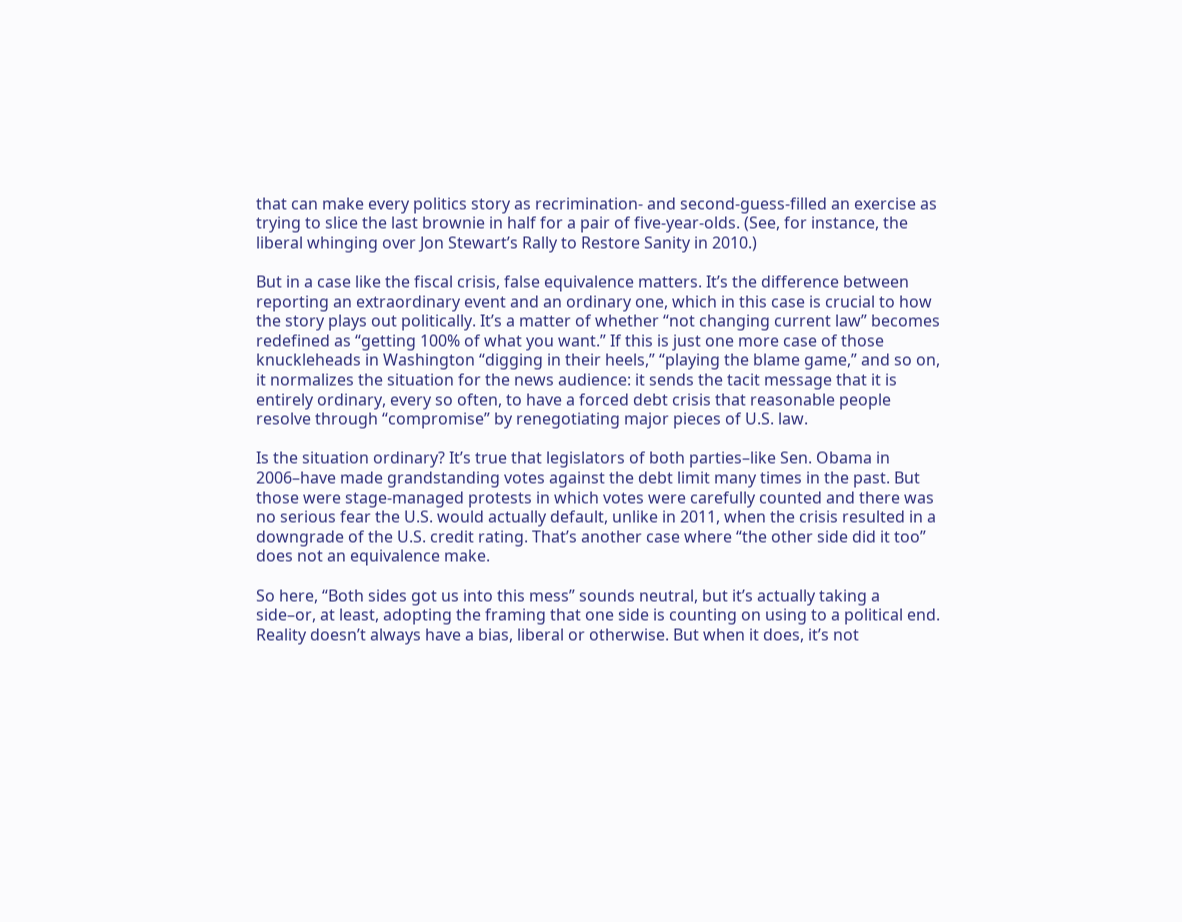that can make every politics story as recrimination- and second-guess-filled an exercise as trying to slice the last brownie in half for a pair of five-year-olds. (See, for instance, the liberal whinging over Jon Stewart’s Rally to Restore Sanity in 2010.)

But in a case like the fiscal crisis, false equivalence matters. It’s the difference between reporting an extraordinary event and an ordinary one, which in this case is crucial to how the story plays out politically. It’s a matter of whether “not changing current law” becomes redefined as “getting 100% of what you want.” If this is just one more case of those knuckleheads in Washington “digging in their heels,” “playing the blame game,” and so on, it normalizes the situation for the news audience: it sends the tacit message that it is entirely ordinary, every so often, to have a forced debt crisis that reasonable people resolve through “compromise” by renegotiating major pieces of U.S. law.

Is the situation ordinary? It’s true that legislators of both parties–like Sen. Obama in 2006–have made grandstanding votes against the debt limit many times in the past. But those were stage-managed protests in which votes were carefully counted and there was no serious fear the U.S. would actually default, unlike in 2011, when the crisis resulted in a downgrade of the U.S. credit rating. That’s another case where “the other side did it too” does not an equivalence make.

So here, “Both sides got us into this mess” sounds neutral, but it’s actually taking a side–or, at least, adopting the framing that one side is counting on using to a political end. Reality doesn’t always have a bias, liberal or otherwise. But when it does, it’s not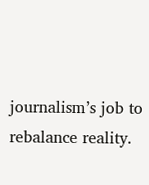journalism’s job to rebalance reality.